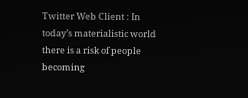Twitter Web Client : In today’s materialistic world there is a risk of people becoming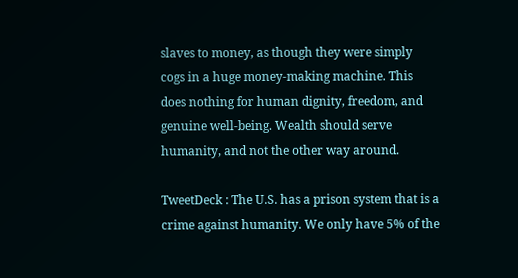slaves to money, as though they were simply cogs in a huge money-making machine. This does nothing for human dignity, freedom, and genuine well-being. Wealth should serve humanity, and not the other way around.

TweetDeck : The U.S. has a prison system that is a crime against humanity. We only have 5% of the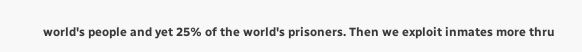world's people and yet 25% of the world's prisoners. Then we exploit inmates more thru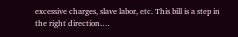excessive charges, slave labor, etc. This bill is a step in the right direction.…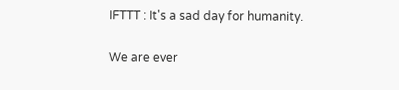IFTTT : It's a sad day for humanity.

We are ever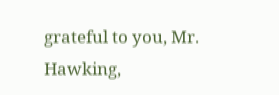grateful to you, Mr. Hawking,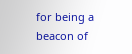for being a beacon of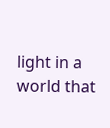light in a world that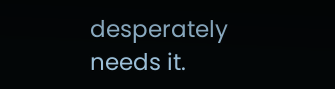desperately needs it.